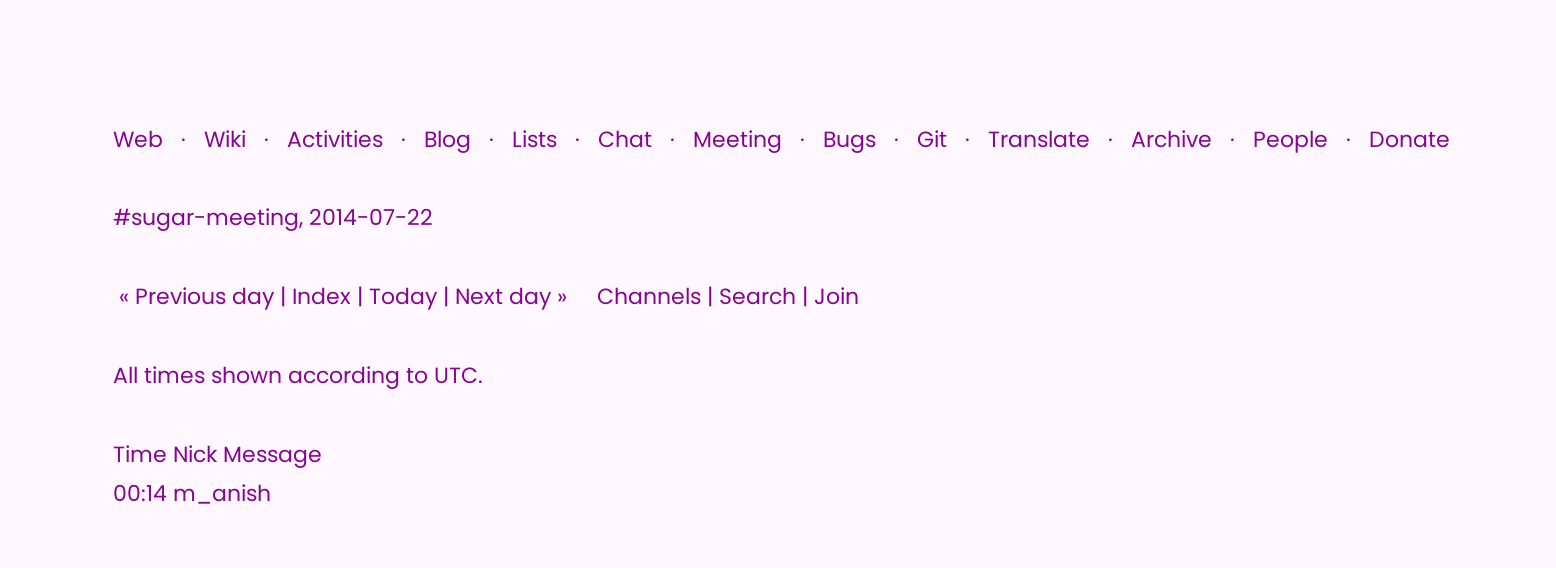Web   ·   Wiki   ·   Activities   ·   Blog   ·   Lists   ·   Chat   ·   Meeting   ·   Bugs   ·   Git   ·   Translate   ·   Archive   ·   People   ·   Donate

#sugar-meeting, 2014-07-22

 « Previous day | Index | Today | Next day »     Channels | Search | Join

All times shown according to UTC.

Time Nick Message
00:14 m_anish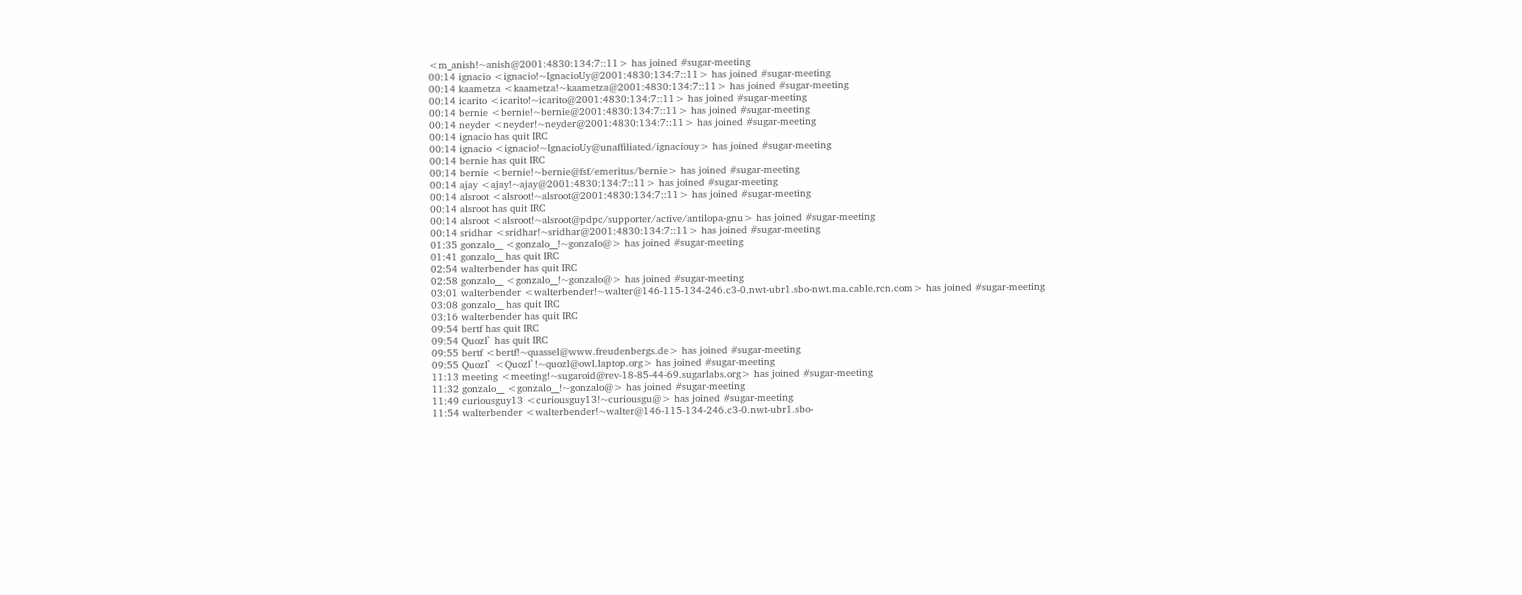<m_anish!~anish@2001:4830:134:7::11> has joined #sugar-meeting
00:14 ignacio <ignacio!~IgnacioUy@2001:4830:134:7::11> has joined #sugar-meeting
00:14 kaametza <kaametza!~kaametza@2001:4830:134:7::11> has joined #sugar-meeting
00:14 icarito <icarito!~icarito@2001:4830:134:7::11> has joined #sugar-meeting
00:14 bernie <bernie!~bernie@2001:4830:134:7::11> has joined #sugar-meeting
00:14 neyder <neyder!~neyder@2001:4830:134:7::11> has joined #sugar-meeting
00:14 ignacio has quit IRC
00:14 ignacio <ignacio!~IgnacioUy@unaffiliated/ignaciouy> has joined #sugar-meeting
00:14 bernie has quit IRC
00:14 bernie <bernie!~bernie@fsf/emeritus/bernie> has joined #sugar-meeting
00:14 ajay <ajay!~ajay@2001:4830:134:7::11> has joined #sugar-meeting
00:14 alsroot <alsroot!~alsroot@2001:4830:134:7::11> has joined #sugar-meeting
00:14 alsroot has quit IRC
00:14 alsroot <alsroot!~alsroot@pdpc/supporter/active/antilopa-gnu> has joined #sugar-meeting
00:14 sridhar <sridhar!~sridhar@2001:4830:134:7::11> has joined #sugar-meeting
01:35 gonzalo__ <gonzalo__!~gonzalo@> has joined #sugar-meeting
01:41 gonzalo__ has quit IRC
02:54 walterbender has quit IRC
02:58 gonzalo__ <gonzalo__!~gonzalo@> has joined #sugar-meeting
03:01 walterbender <walterbender!~walter@146-115-134-246.c3-0.nwt-ubr1.sbo-nwt.ma.cable.rcn.com> has joined #sugar-meeting
03:08 gonzalo__ has quit IRC
03:16 walterbender has quit IRC
09:54 bertf has quit IRC
09:54 Quozl` has quit IRC
09:55 bertf <bertf!~quassel@www.freudenbergs.de> has joined #sugar-meeting
09:55 Quozl` <Quozl`!~quozl@owl.laptop.org> has joined #sugar-meeting
11:13 meeting <meeting!~sugaroid@rev-18-85-44-69.sugarlabs.org> has joined #sugar-meeting
11:32 gonzalo__ <gonzalo__!~gonzalo@> has joined #sugar-meeting
11:49 curiousguy13 <curiousguy13!~curiousgu@> has joined #sugar-meeting
11:54 walterbender <walterbender!~walter@146-115-134-246.c3-0.nwt-ubr1.sbo-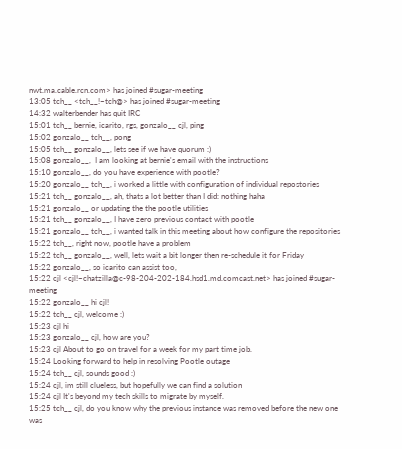nwt.ma.cable.rcn.com> has joined #sugar-meeting
13:05 tch__ <tch__!~tch@> has joined #sugar-meeting
14:32 walterbender has quit IRC
15:01 tch__ bernie, icarito, rgs, gonzalo__ cjl, ping
15:02 gonzalo__ tch__, pong
15:05 tch__ gonzalo__, lets see if we have quorum :)
15:08 gonzalo__,  I am looking at bernie's email with the instructions
15:10 gonzalo__, do you have experience with pootle?
15:20 gonzalo__ tch__, i worked a little with configuration of individual repostories
15:21 tch__ gonzalo__, ah, thats a lot better than I did: nothing haha
15:21 gonzalo__ or updating the the pootle utilities
15:21 tch__ gonzalo__, I have zero previous contact with pootle
15:21 gonzalo__ tch__, i wanted talk in this meeting about how configure the repositories
15:22 tch__, right now, pootle have a problem
15:22 tch__ gonzalo__, well, lets wait a bit longer then re-schedule it for Friday
15:22 gonzalo__, so icarito can assist too,
15:22 cjl <cjl!~chatzilla@c-98-204-202-184.hsd1.md.comcast.net> has joined #sugar-meeting
15:22 gonzalo__ hi cjl!
15:22 tch__ cjl, welcome :)
15:23 cjl hi
15:23 gonzalo__ cjl, how are you?
15:23 cjl About to go on travel for a week for my part time job.
15:24 Looking forward to help in resolving Pootle outage
15:24 tch__ cjl, sounds good :)
15:24 cjl, im still clueless, but hopefully we can find a solution
15:24 cjl It's beyond my tech skills to migrate by myself.
15:25 tch__ cjl, do you know why the previous instance was removed before the new one was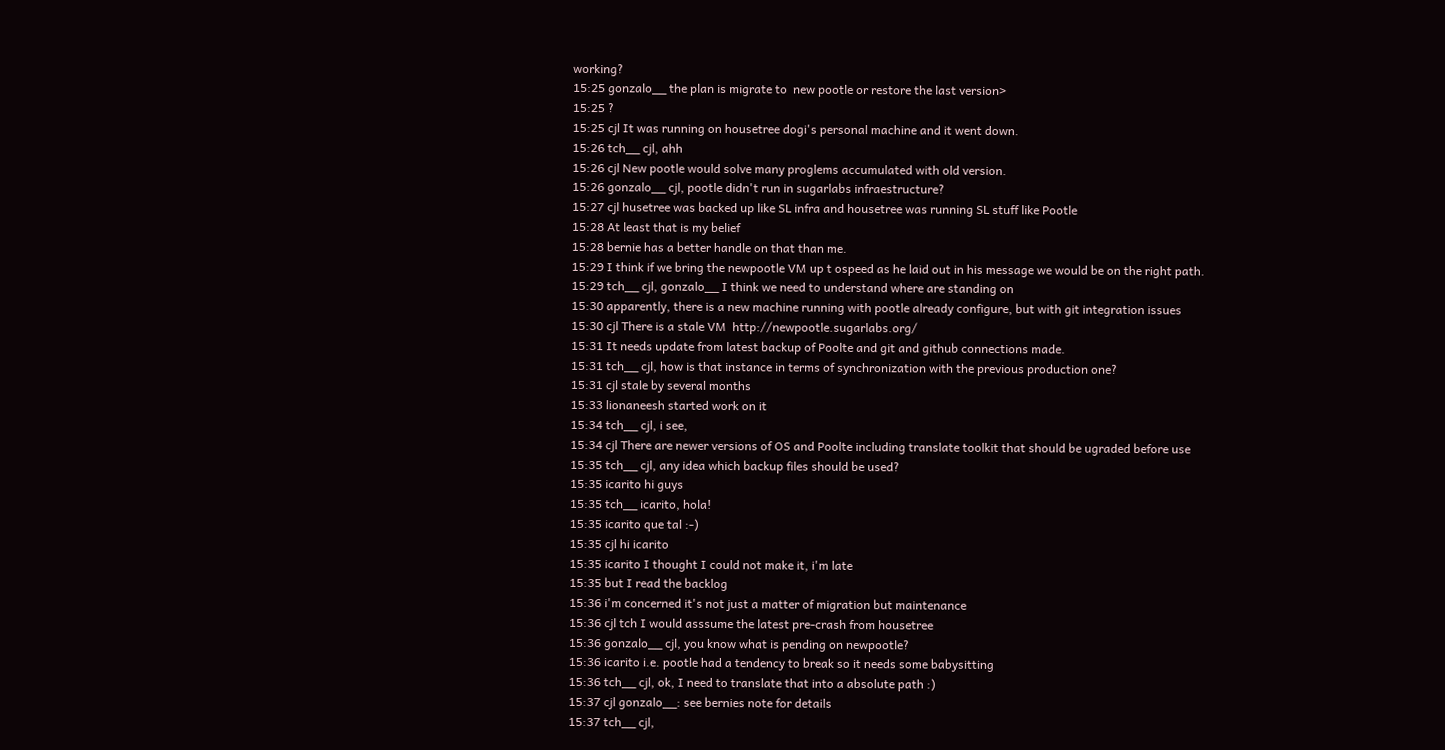working?
15:25 gonzalo__ the plan is migrate to  new pootle or restore the last version>
15:25 ?
15:25 cjl It was running on housetree dogi's personal machine and it went down.
15:26 tch__ cjl, ahh
15:26 cjl New pootle would solve many proglems accumulated with old version.
15:26 gonzalo__ cjl, pootle didn't run in sugarlabs infraestructure?
15:27 cjl husetree was backed up like SL infra and housetree was running SL stuff like Pootle
15:28 At least that is my belief
15:28 bernie has a better handle on that than me.
15:29 I think if we bring the newpootle VM up t ospeed as he laid out in his message we would be on the right path.
15:29 tch__ cjl, gonzalo__ I think we need to understand where are standing on
15:30 apparently, there is a new machine running with pootle already configure, but with git integration issues
15:30 cjl There is a stale VM  http://newpootle.sugarlabs.org/
15:31 It needs update from latest backup of Poolte and git and github connections made.
15:31 tch__ cjl, how is that instance in terms of synchronization with the previous production one?
15:31 cjl stale by several months
15:33 lionaneesh started work on it
15:34 tch__ cjl, i see,
15:34 cjl There are newer versions of OS and Poolte including translate toolkit that should be ugraded before use
15:35 tch__ cjl, any idea which backup files should be used?
15:35 icarito hi guys
15:35 tch__ icarito, hola!
15:35 icarito que tal :-)
15:35 cjl hi icarito
15:35 icarito I thought I could not make it, i'm late
15:35 but I read the backlog
15:36 i'm concerned it's not just a matter of migration but maintenance
15:36 cjl tch I would asssume the latest pre-crash from housetree
15:36 gonzalo__ cjl, you know what is pending on newpootle?
15:36 icarito i.e. pootle had a tendency to break so it needs some babysitting
15:36 tch__ cjl, ok, I need to translate that into a absolute path :)
15:37 cjl gonzalo__: see bernies note for details
15:37 tch__ cjl,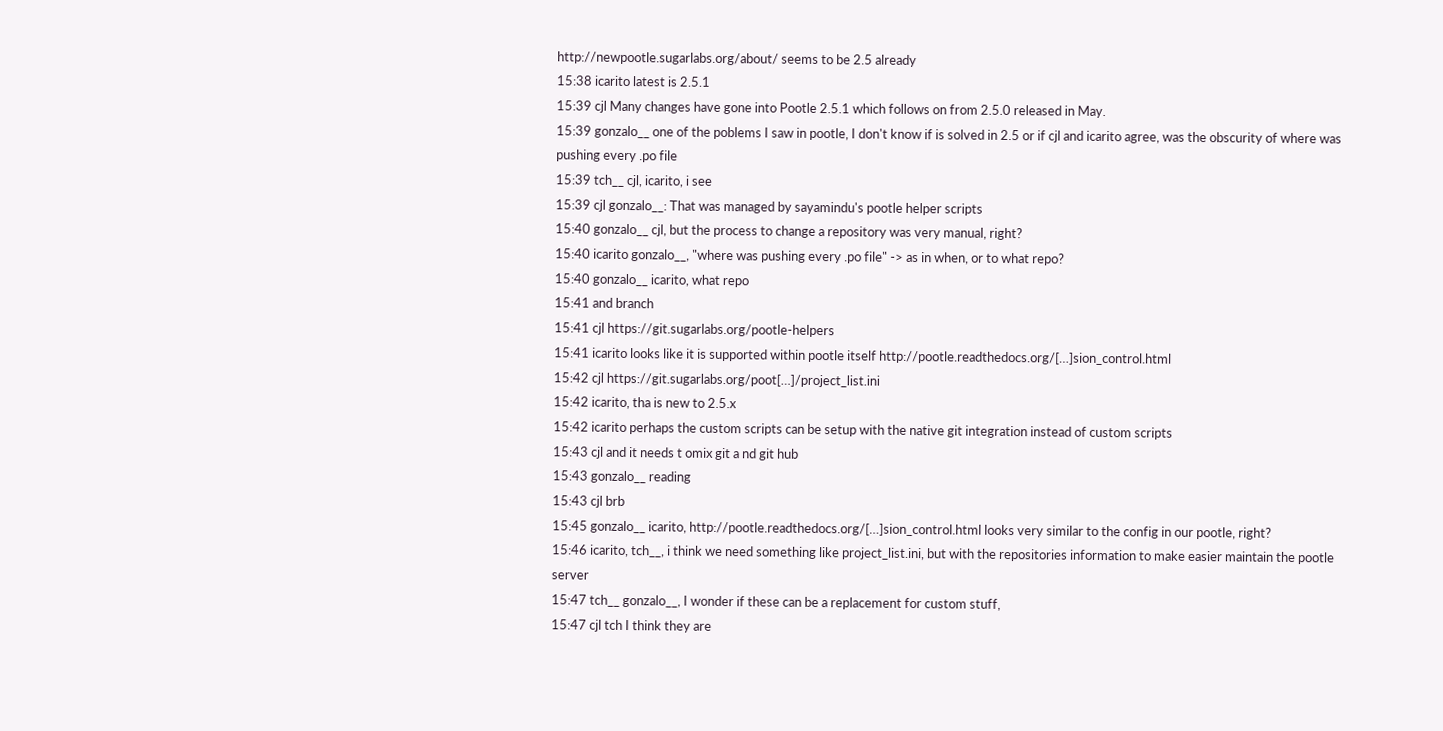http://newpootle.sugarlabs.org/about/ seems to be 2.5 already
15:38 icarito latest is 2.5.1
15:39 cjl Many changes have gone into Pootle 2.5.1 which follows on from 2.5.0 released in May.
15:39 gonzalo__ one of the poblems I saw in pootle, I don't know if is solved in 2.5 or if cjl and icarito agree, was the obscurity of where was pushing every .po file
15:39 tch__ cjl, icarito, i see
15:39 cjl gonzalo__: That was managed by sayamindu's pootle helper scripts
15:40 gonzalo__ cjl, but the process to change a repository was very manual, right?
15:40 icarito gonzalo__, "where was pushing every .po file" -> as in when, or to what repo?
15:40 gonzalo__ icarito, what repo
15:41 and branch
15:41 cjl https://git.sugarlabs.org/pootle-helpers
15:41 icarito looks like it is supported within pootle itself http://pootle.readthedocs.org/[…]sion_control.html
15:42 cjl https://git.sugarlabs.org/poot[…]/project_list.ini
15:42 icarito, tha is new to 2.5.x
15:42 icarito perhaps the custom scripts can be setup with the native git integration instead of custom scripts
15:43 cjl and it needs t omix git a nd git hub
15:43 gonzalo__ reading
15:43 cjl brb
15:45 gonzalo__ icarito, http://pootle.readthedocs.org/[…]sion_control.html looks very similar to the config in our pootle, right?
15:46 icarito, tch__, i think we need something like project_list.ini, but with the repositories information to make easier maintain the pootle server
15:47 tch__ gonzalo__, I wonder if these can be a replacement for custom stuff,
15:47 cjl tch I think they are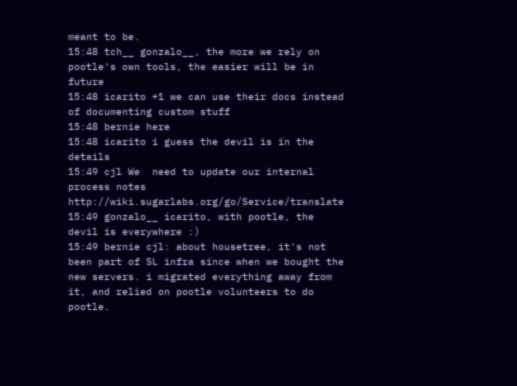meant to be.
15:48 tch__ gonzalo__, the more we rely on pootle's own tools, the easier will be in future
15:48 icarito +1 we can use their docs instead of documenting custom stuff
15:48 bernie here
15:48 icarito i guess the devil is in the details
15:49 cjl We  need to update our internal process notes  http://wiki.sugarlabs.org/go/Service/translate
15:49 gonzalo__ icarito, with pootle, the devil is everywhere :)
15:49 bernie cjl: about housetree, it's not been part of SL infra since when we bought the new servers. i migrated everything away from it, and relied on pootle volunteers to do pootle.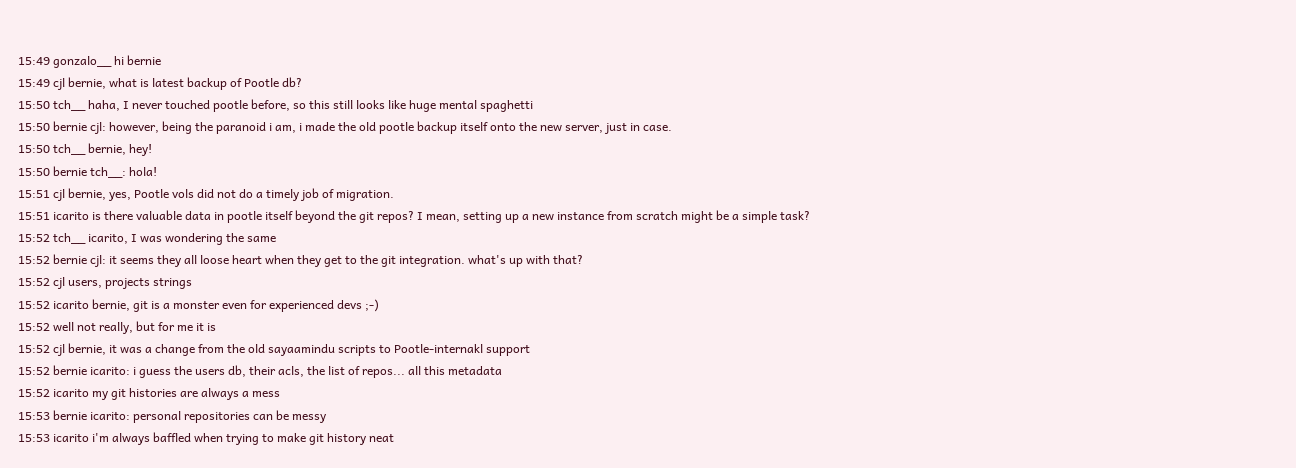15:49 gonzalo__ hi bernie
15:49 cjl bernie, what is latest backup of Pootle db?
15:50 tch__ haha, I never touched pootle before, so this still looks like huge mental spaghetti
15:50 bernie cjl: however, being the paranoid i am, i made the old pootle backup itself onto the new server, just in case.
15:50 tch__ bernie, hey!
15:50 bernie tch__: hola!
15:51 cjl bernie, yes, Pootle vols did not do a timely job of migration.
15:51 icarito is there valuable data in pootle itself beyond the git repos? I mean, setting up a new instance from scratch might be a simple task?
15:52 tch__ icarito, I was wondering the same
15:52 bernie cjl: it seems they all loose heart when they get to the git integration. what's up with that?
15:52 cjl users, projects strings
15:52 icarito bernie, git is a monster even for experienced devs ;-)
15:52 well not really, but for me it is
15:52 cjl bernie, it was a change from the old sayaamindu scripts to Pootle-internakl support
15:52 bernie icarito: i guess the users db, their acls, the list of repos... all this metadata
15:52 icarito my git histories are always a mess
15:53 bernie icarito: personal repositories can be messy
15:53 icarito i'm always baffled when trying to make git history neat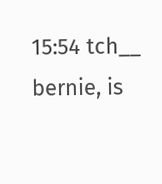15:54 tch__ bernie, is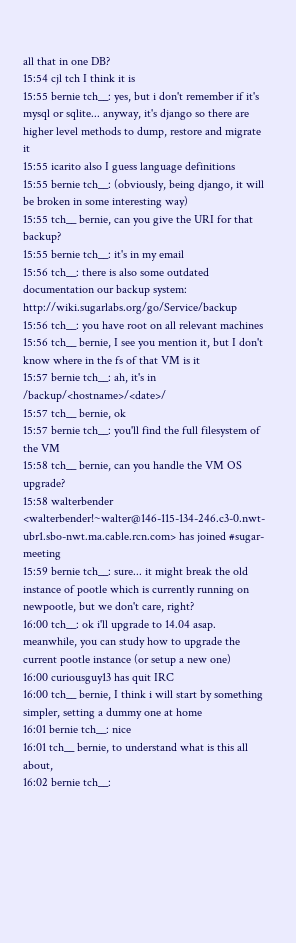all that in one DB?
15:54 cjl tch I think it is
15:55 bernie tch__: yes, but i don't remember if it's mysql or sqlite... anyway, it's django so there are higher level methods to dump, restore and migrate it
15:55 icarito also I guess language definitions
15:55 bernie tch__: (obviously, being django, it will be broken in some interesting way)
15:55 tch__ bernie, can you give the URI for that backup?
15:55 bernie tch__: it's in my email
15:56 tch__: there is also some outdated documentation our backup system: http://wiki.sugarlabs.org/go/Service/backup
15:56 tch__: you have root on all relevant machines
15:56 tch__ bernie, I see you mention it, but I don't know where in the fs of that VM is it
15:57 bernie tch__: ah, it's in /backup/<hostname>/<date>/
15:57 tch__ bernie, ok
15:57 bernie tch__: you'll find the full filesystem of the VM
15:58 tch__ bernie, can you handle the VM OS upgrade?
15:58 walterbender <walterbender!~walter@146-115-134-246.c3-0.nwt-ubr1.sbo-nwt.ma.cable.rcn.com> has joined #sugar-meeting
15:59 bernie tch__: sure... it might break the old instance of pootle which is currently running on newpootle, but we don't care, right?
16:00 tch__: ok i'll upgrade to 14.04 asap. meanwhile, you can study how to upgrade the current pootle instance (or setup a new one)
16:00 curiousguy13 has quit IRC
16:00 tch__ bernie, I think i will start by something simpler, setting a dummy one at home
16:01 bernie tch__: nice
16:01 tch__ bernie, to understand what is this all about,
16:02 bernie tch__: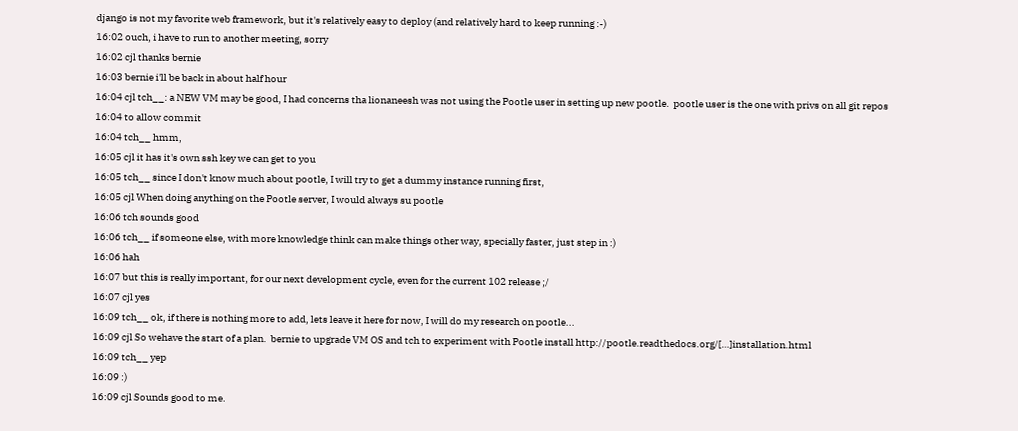django is not my favorite web framework, but it's relatively easy to deploy (and relatively hard to keep running :-)
16:02 ouch, i have to run to another meeting, sorry
16:02 cjl thanks bernie
16:03 bernie i'll be back in about half hour
16:04 cjl tch__: a NEW VM may be good, I had concerns tha lionaneesh was not using the Pootle user in setting up new pootle.  pootle user is the one with privs on all git repos
16:04 to allow commit
16:04 tch__ hmm,
16:05 cjl it has it's own ssh key we can get to you
16:05 tch__ since I don't know much about pootle, I will try to get a dummy instance running first,
16:05 cjl When doing anything on the Pootle server, I would always su pootle
16:06 tch sounds good
16:06 tch__ if someone else, with more knowledge think can make things other way, specially faster, just step in :)
16:06 hah
16:07 but this is really important, for our next development cycle, even for the current 102 release ;/
16:07 cjl yes
16:09 tch__ ok, if there is nothing more to add, lets leave it here for now, I will do my research on pootle...
16:09 cjl So wehave the start of a plan.  bernie to upgrade VM OS and tch to experiment with Pootle install http://pootle.readthedocs.org/[…]installation.html
16:09 tch__ yep
16:09 :)
16:09 cjl Sounds good to me.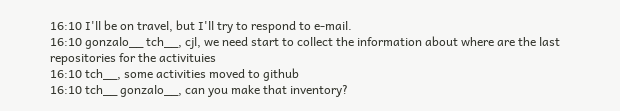16:10 I'll be on travel, but I'll try to respond to e-mail.
16:10 gonzalo__ tch__, cjl, we need start to collect the information about where are the last repositories for the activituies
16:10 tch__, some activities moved to github
16:10 tch__ gonzalo__, can you make that inventory?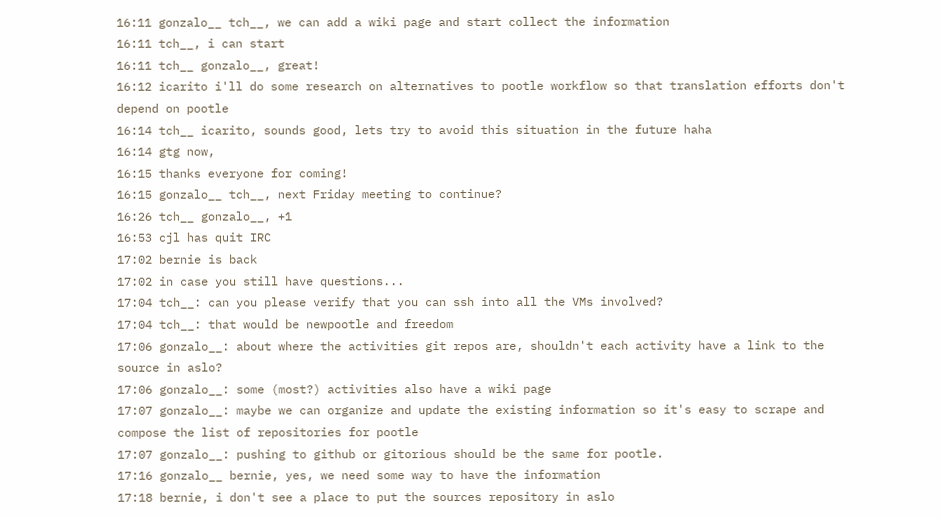16:11 gonzalo__ tch__, we can add a wiki page and start collect the information
16:11 tch__, i can start
16:11 tch__ gonzalo__, great!
16:12 icarito i'll do some research on alternatives to pootle workflow so that translation efforts don't depend on pootle
16:14 tch__ icarito, sounds good, lets try to avoid this situation in the future haha
16:14 gtg now,
16:15 thanks everyone for coming!
16:15 gonzalo__ tch__, next Friday meeting to continue?
16:26 tch__ gonzalo__, +1
16:53 cjl has quit IRC
17:02 bernie is back
17:02 in case you still have questions...
17:04 tch__: can you please verify that you can ssh into all the VMs involved?
17:04 tch__: that would be newpootle and freedom
17:06 gonzalo__: about where the activities git repos are, shouldn't each activity have a link to the source in aslo?
17:06 gonzalo__: some (most?) activities also have a wiki page
17:07 gonzalo__: maybe we can organize and update the existing information so it's easy to scrape and compose the list of repositories for pootle
17:07 gonzalo__: pushing to github or gitorious should be the same for pootle.
17:16 gonzalo__ bernie, yes, we need some way to have the information
17:18 bernie, i don't see a place to put the sources repository in aslo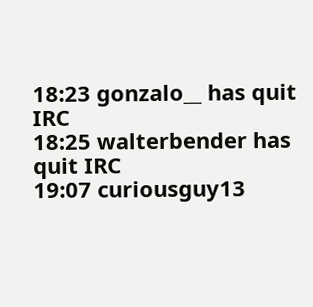18:23 gonzalo__ has quit IRC
18:25 walterbender has quit IRC
19:07 curiousguy13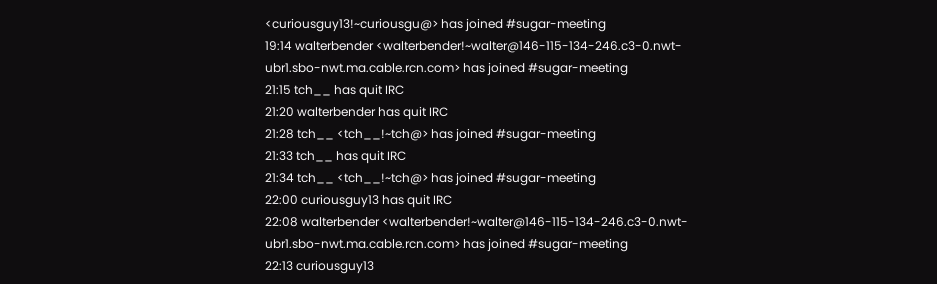<curiousguy13!~curiousgu@> has joined #sugar-meeting
19:14 walterbender <walterbender!~walter@146-115-134-246.c3-0.nwt-ubr1.sbo-nwt.ma.cable.rcn.com> has joined #sugar-meeting
21:15 tch__ has quit IRC
21:20 walterbender has quit IRC
21:28 tch__ <tch__!~tch@> has joined #sugar-meeting
21:33 tch__ has quit IRC
21:34 tch__ <tch__!~tch@> has joined #sugar-meeting
22:00 curiousguy13 has quit IRC
22:08 walterbender <walterbender!~walter@146-115-134-246.c3-0.nwt-ubr1.sbo-nwt.ma.cable.rcn.com> has joined #sugar-meeting
22:13 curiousguy13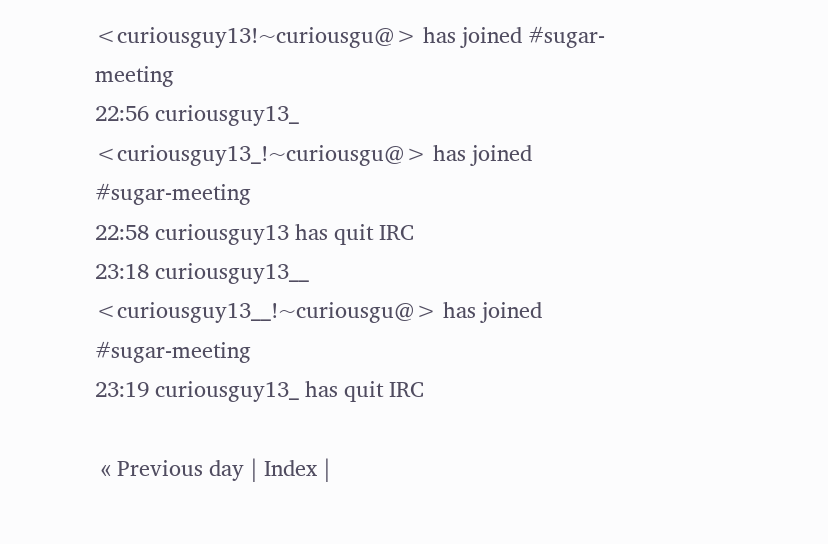<curiousguy13!~curiousgu@> has joined #sugar-meeting
22:56 curiousguy13_ <curiousguy13_!~curiousgu@> has joined #sugar-meeting
22:58 curiousguy13 has quit IRC
23:18 curiousguy13__ <curiousguy13__!~curiousgu@> has joined #sugar-meeting
23:19 curiousguy13_ has quit IRC

 « Previous day | Index |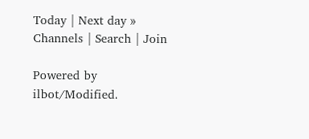Today | Next day »     Channels | Search | Join

Powered by ilbot/Modified.